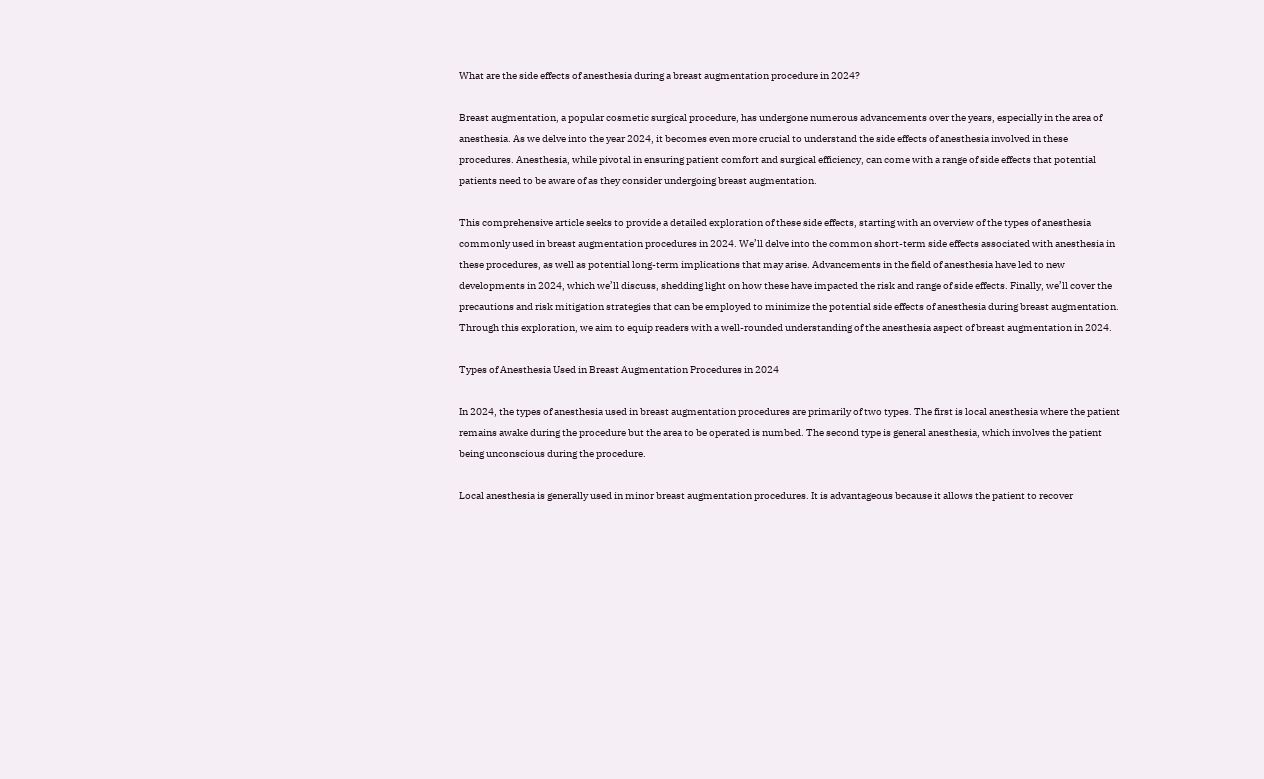What are the side effects of anesthesia during a breast augmentation procedure in 2024?

Breast augmentation, a popular cosmetic surgical procedure, has undergone numerous advancements over the years, especially in the area of anesthesia. As we delve into the year 2024, it becomes even more crucial to understand the side effects of anesthesia involved in these procedures. Anesthesia, while pivotal in ensuring patient comfort and surgical efficiency, can come with a range of side effects that potential patients need to be aware of as they consider undergoing breast augmentation.

This comprehensive article seeks to provide a detailed exploration of these side effects, starting with an overview of the types of anesthesia commonly used in breast augmentation procedures in 2024. We’ll delve into the common short-term side effects associated with anesthesia in these procedures, as well as potential long-term implications that may arise. Advancements in the field of anesthesia have led to new developments in 2024, which we’ll discuss, shedding light on how these have impacted the risk and range of side effects. Finally, we’ll cover the precautions and risk mitigation strategies that can be employed to minimize the potential side effects of anesthesia during breast augmentation. Through this exploration, we aim to equip readers with a well-rounded understanding of the anesthesia aspect of breast augmentation in 2024.

Types of Anesthesia Used in Breast Augmentation Procedures in 2024

In 2024, the types of anesthesia used in breast augmentation procedures are primarily of two types. The first is local anesthesia where the patient remains awake during the procedure but the area to be operated is numbed. The second type is general anesthesia, which involves the patient being unconscious during the procedure.

Local anesthesia is generally used in minor breast augmentation procedures. It is advantageous because it allows the patient to recover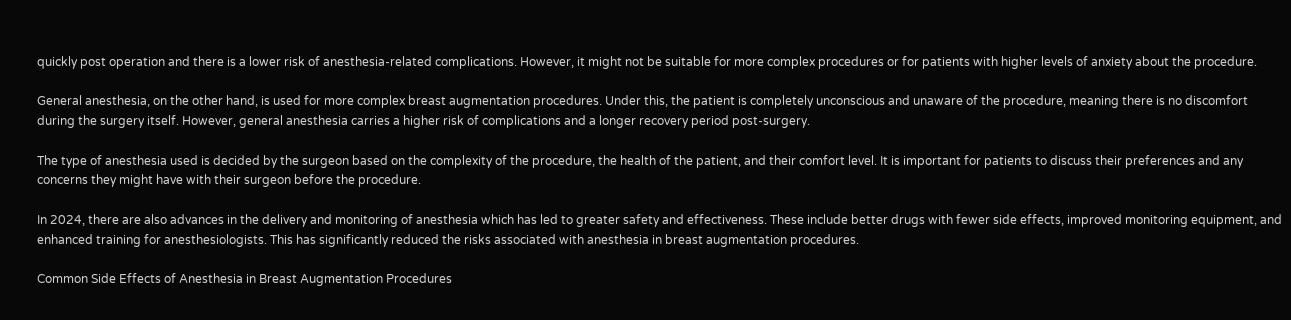quickly post operation and there is a lower risk of anesthesia-related complications. However, it might not be suitable for more complex procedures or for patients with higher levels of anxiety about the procedure.

General anesthesia, on the other hand, is used for more complex breast augmentation procedures. Under this, the patient is completely unconscious and unaware of the procedure, meaning there is no discomfort during the surgery itself. However, general anesthesia carries a higher risk of complications and a longer recovery period post-surgery.

The type of anesthesia used is decided by the surgeon based on the complexity of the procedure, the health of the patient, and their comfort level. It is important for patients to discuss their preferences and any concerns they might have with their surgeon before the procedure.

In 2024, there are also advances in the delivery and monitoring of anesthesia which has led to greater safety and effectiveness. These include better drugs with fewer side effects, improved monitoring equipment, and enhanced training for anesthesiologists. This has significantly reduced the risks associated with anesthesia in breast augmentation procedures.

Common Side Effects of Anesthesia in Breast Augmentation Procedures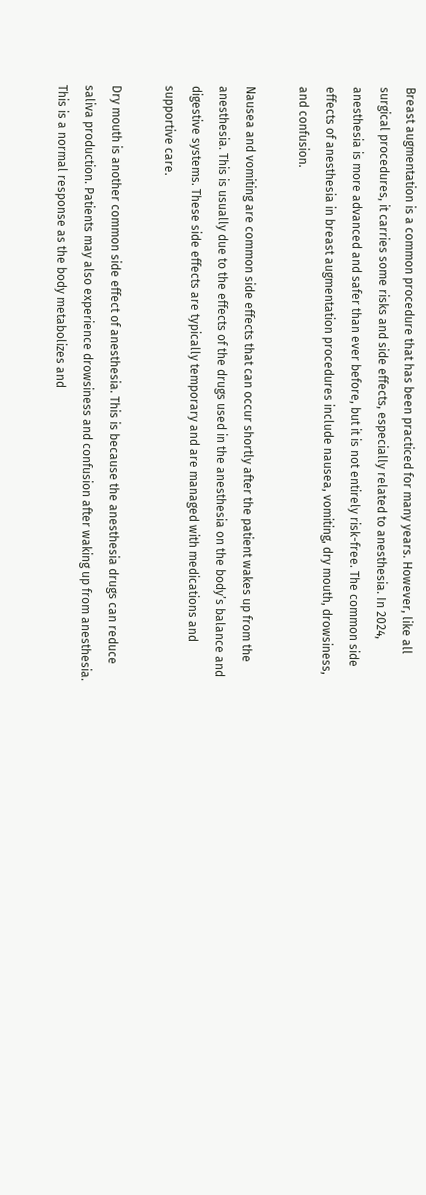Breast augmentation is a common procedure that has been practiced for many years. However, like all surgical procedures, it carries some risks and side effects, especially related to anesthesia. In 2024, anesthesia is more advanced and safer than ever before, but it is not entirely risk-free. The common side effects of anesthesia in breast augmentation procedures include nausea, vomiting, dry mouth, drowsiness, and confusion.

Nausea and vomiting are common side effects that can occur shortly after the patient wakes up from the anesthesia. This is usually due to the effects of the drugs used in the anesthesia on the body’s balance and digestive systems. These side effects are typically temporary and are managed with medications and supportive care.

Dry mouth is another common side effect of anesthesia. This is because the anesthesia drugs can reduce saliva production. Patients may also experience drowsiness and confusion after waking up from anesthesia. This is a normal response as the body metabolizes and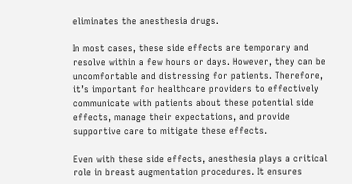eliminates the anesthesia drugs.

In most cases, these side effects are temporary and resolve within a few hours or days. However, they can be uncomfortable and distressing for patients. Therefore, it’s important for healthcare providers to effectively communicate with patients about these potential side effects, manage their expectations, and provide supportive care to mitigate these effects.

Even with these side effects, anesthesia plays a critical role in breast augmentation procedures. It ensures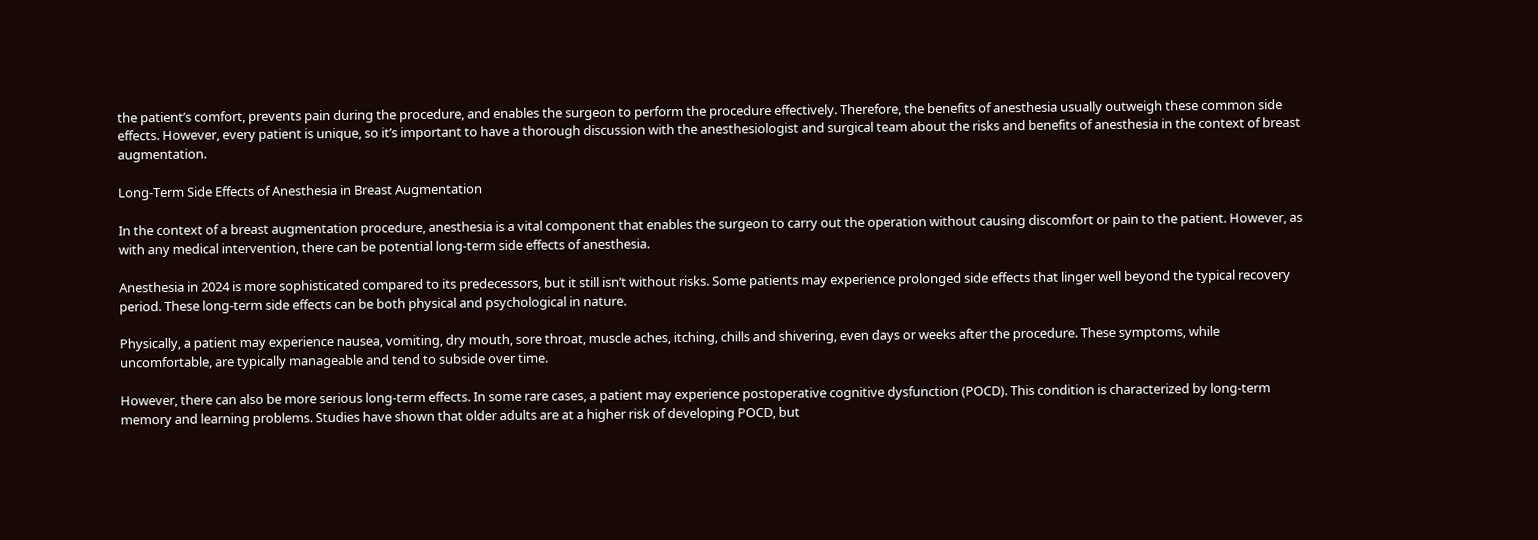the patient’s comfort, prevents pain during the procedure, and enables the surgeon to perform the procedure effectively. Therefore, the benefits of anesthesia usually outweigh these common side effects. However, every patient is unique, so it’s important to have a thorough discussion with the anesthesiologist and surgical team about the risks and benefits of anesthesia in the context of breast augmentation.

Long-Term Side Effects of Anesthesia in Breast Augmentation

In the context of a breast augmentation procedure, anesthesia is a vital component that enables the surgeon to carry out the operation without causing discomfort or pain to the patient. However, as with any medical intervention, there can be potential long-term side effects of anesthesia.

Anesthesia in 2024 is more sophisticated compared to its predecessors, but it still isn’t without risks. Some patients may experience prolonged side effects that linger well beyond the typical recovery period. These long-term side effects can be both physical and psychological in nature.

Physically, a patient may experience nausea, vomiting, dry mouth, sore throat, muscle aches, itching, chills and shivering, even days or weeks after the procedure. These symptoms, while uncomfortable, are typically manageable and tend to subside over time.

However, there can also be more serious long-term effects. In some rare cases, a patient may experience postoperative cognitive dysfunction (POCD). This condition is characterized by long-term memory and learning problems. Studies have shown that older adults are at a higher risk of developing POCD, but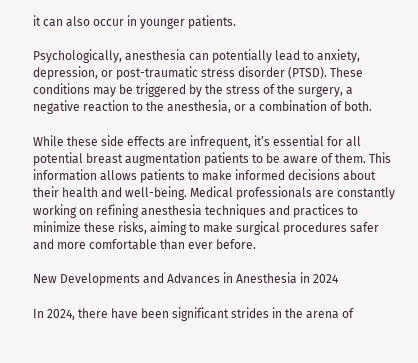it can also occur in younger patients.

Psychologically, anesthesia can potentially lead to anxiety, depression, or post-traumatic stress disorder (PTSD). These conditions may be triggered by the stress of the surgery, a negative reaction to the anesthesia, or a combination of both.

While these side effects are infrequent, it’s essential for all potential breast augmentation patients to be aware of them. This information allows patients to make informed decisions about their health and well-being. Medical professionals are constantly working on refining anesthesia techniques and practices to minimize these risks, aiming to make surgical procedures safer and more comfortable than ever before.

New Developments and Advances in Anesthesia in 2024

In 2024, there have been significant strides in the arena of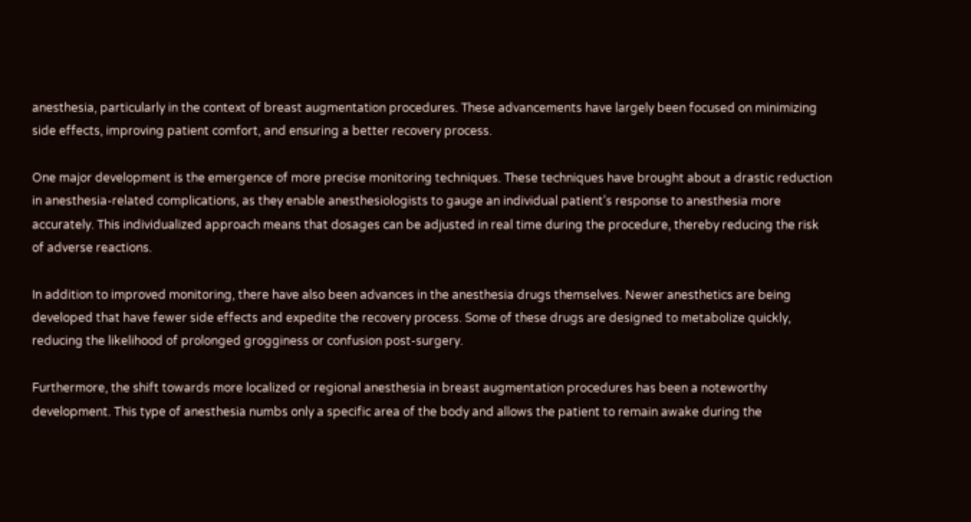anesthesia, particularly in the context of breast augmentation procedures. These advancements have largely been focused on minimizing side effects, improving patient comfort, and ensuring a better recovery process.

One major development is the emergence of more precise monitoring techniques. These techniques have brought about a drastic reduction in anesthesia-related complications, as they enable anesthesiologists to gauge an individual patient’s response to anesthesia more accurately. This individualized approach means that dosages can be adjusted in real time during the procedure, thereby reducing the risk of adverse reactions.

In addition to improved monitoring, there have also been advances in the anesthesia drugs themselves. Newer anesthetics are being developed that have fewer side effects and expedite the recovery process. Some of these drugs are designed to metabolize quickly, reducing the likelihood of prolonged grogginess or confusion post-surgery.

Furthermore, the shift towards more localized or regional anesthesia in breast augmentation procedures has been a noteworthy development. This type of anesthesia numbs only a specific area of the body and allows the patient to remain awake during the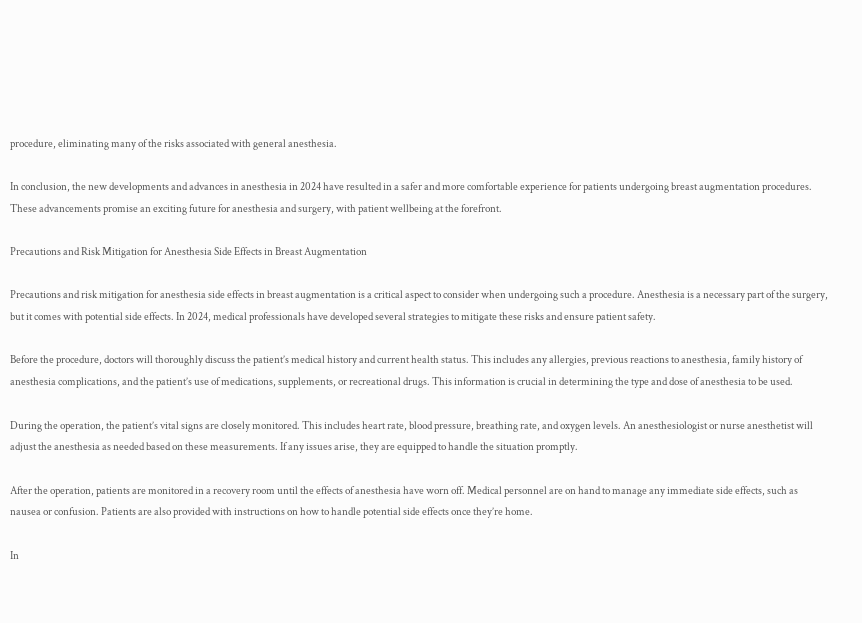procedure, eliminating many of the risks associated with general anesthesia.

In conclusion, the new developments and advances in anesthesia in 2024 have resulted in a safer and more comfortable experience for patients undergoing breast augmentation procedures. These advancements promise an exciting future for anesthesia and surgery, with patient wellbeing at the forefront.

Precautions and Risk Mitigation for Anesthesia Side Effects in Breast Augmentation

Precautions and risk mitigation for anesthesia side effects in breast augmentation is a critical aspect to consider when undergoing such a procedure. Anesthesia is a necessary part of the surgery, but it comes with potential side effects. In 2024, medical professionals have developed several strategies to mitigate these risks and ensure patient safety.

Before the procedure, doctors will thoroughly discuss the patient’s medical history and current health status. This includes any allergies, previous reactions to anesthesia, family history of anesthesia complications, and the patient’s use of medications, supplements, or recreational drugs. This information is crucial in determining the type and dose of anesthesia to be used.

During the operation, the patient’s vital signs are closely monitored. This includes heart rate, blood pressure, breathing rate, and oxygen levels. An anesthesiologist or nurse anesthetist will adjust the anesthesia as needed based on these measurements. If any issues arise, they are equipped to handle the situation promptly.

After the operation, patients are monitored in a recovery room until the effects of anesthesia have worn off. Medical personnel are on hand to manage any immediate side effects, such as nausea or confusion. Patients are also provided with instructions on how to handle potential side effects once they’re home.

In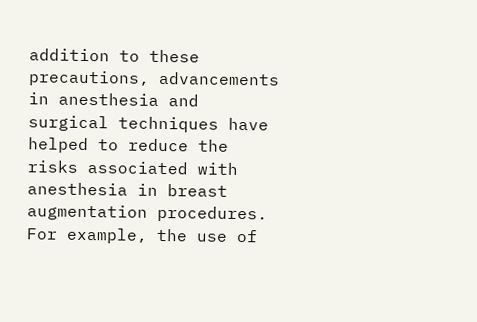addition to these precautions, advancements in anesthesia and surgical techniques have helped to reduce the risks associated with anesthesia in breast augmentation procedures. For example, the use of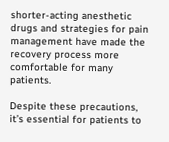shorter-acting anesthetic drugs and strategies for pain management have made the recovery process more comfortable for many patients.

Despite these precautions, it’s essential for patients to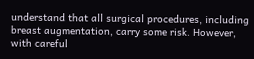understand that all surgical procedures, including breast augmentation, carry some risk. However, with careful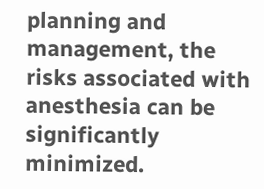planning and management, the risks associated with anesthesia can be significantly minimized.